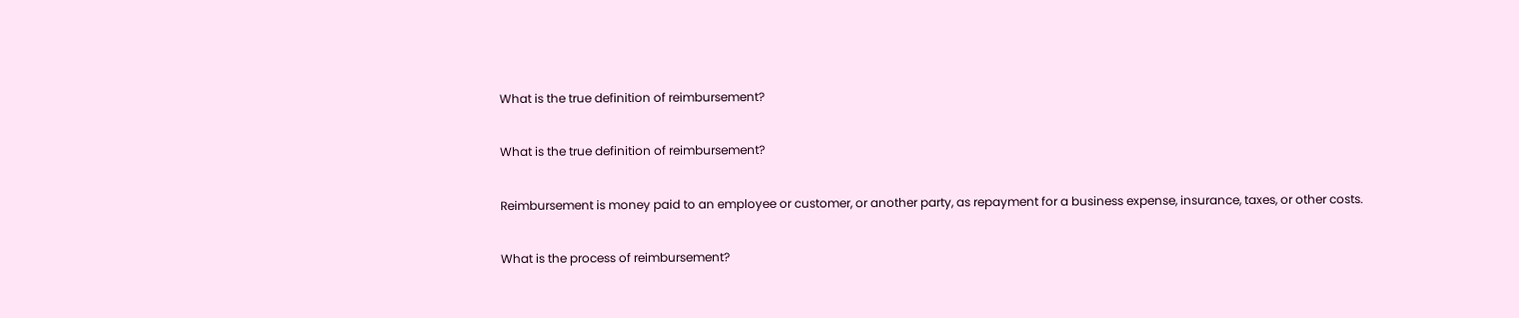What is the true definition of reimbursement?

What is the true definition of reimbursement?

Reimbursement is money paid to an employee or customer, or another party, as repayment for a business expense, insurance, taxes, or other costs.

What is the process of reimbursement?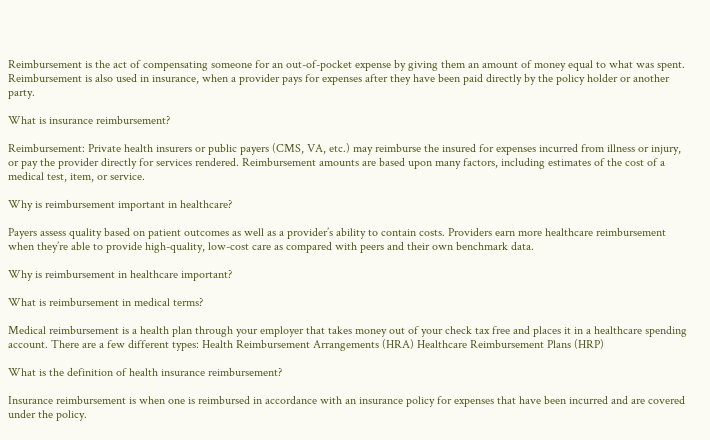Reimbursement is the act of compensating someone for an out-of-pocket expense by giving them an amount of money equal to what was spent. Reimbursement is also used in insurance, when a provider pays for expenses after they have been paid directly by the policy holder or another party.

What is insurance reimbursement?

Reimbursement: Private health insurers or public payers (CMS, VA, etc.) may reimburse the insured for expenses incurred from illness or injury, or pay the provider directly for services rendered. Reimbursement amounts are based upon many factors, including estimates of the cost of a medical test, item, or service.

Why is reimbursement important in healthcare?

Payers assess quality based on patient outcomes as well as a provider’s ability to contain costs. Providers earn more healthcare reimbursement when they’re able to provide high-quality, low-cost care as compared with peers and their own benchmark data.

Why is reimbursement in healthcare important?

What is reimbursement in medical terms?

Medical reimbursement is a health plan through your employer that takes money out of your check tax free and places it in a healthcare spending account. There are a few different types: Health Reimbursement Arrangements (HRA) Healthcare Reimbursement Plans (HRP)

What is the definition of health insurance reimbursement?

Insurance reimbursement is when one is reimbursed in accordance with an insurance policy for expenses that have been incurred and are covered under the policy.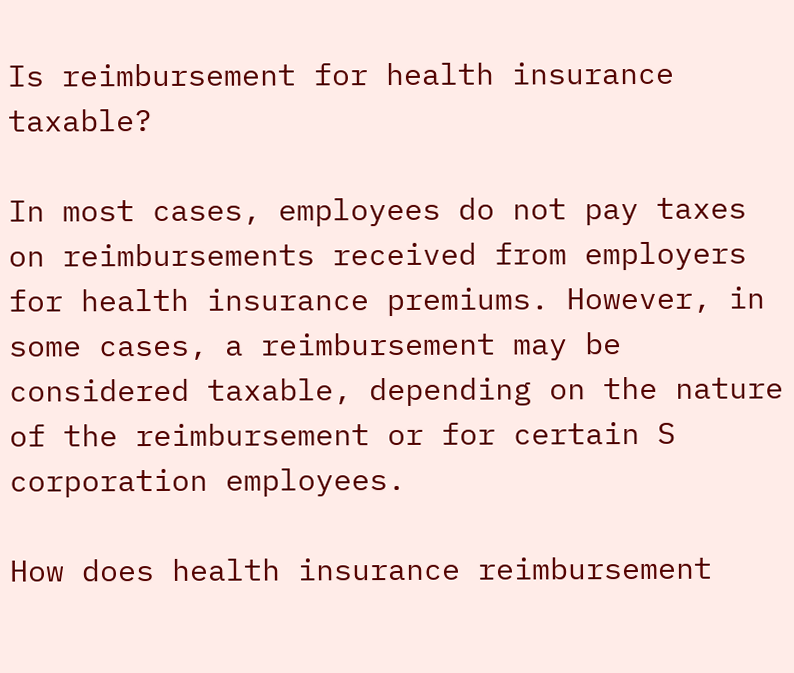Is reimbursement for health insurance taxable?

In most cases, employees do not pay taxes on reimbursements received from employers for health insurance premiums. However, in some cases, a reimbursement may be considered taxable, depending on the nature of the reimbursement or for certain S corporation employees.

How does health insurance reimbursement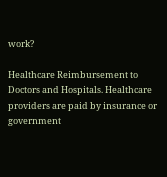work?

Healthcare Reimbursement to Doctors and Hospitals. Healthcare providers are paid by insurance or government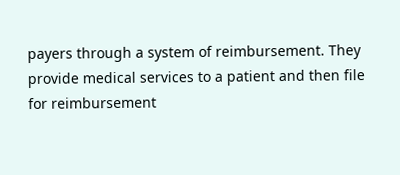payers through a system of reimbursement. They provide medical services to a patient and then file for reimbursement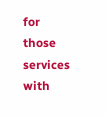for those services with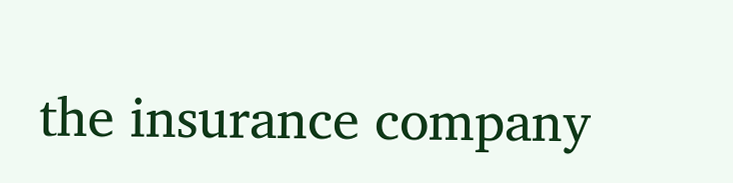the insurance company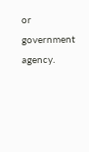or government agency.